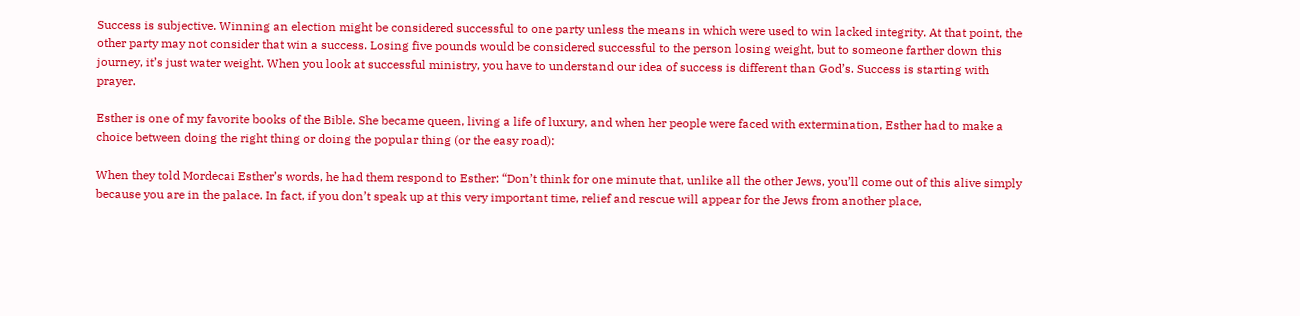Success is subjective. Winning an election might be considered successful to one party unless the means in which were used to win lacked integrity. At that point, the other party may not consider that win a success. Losing five pounds would be considered successful to the person losing weight, but to someone farther down this journey, it’s just water weight. When you look at successful ministry, you have to understand our idea of success is different than God’s. Success is starting with prayer.

Esther is one of my favorite books of the Bible. She became queen, living a life of luxury, and when her people were faced with extermination, Esther had to make a choice between doing the right thing or doing the popular thing (or the easy road):

When they told Mordecai Esther’s words, he had them respond to Esther: “Don’t think for one minute that, unlike all the other Jews, you’ll come out of this alive simply because you are in the palace. In fact, if you don’t speak up at this very important time, relief and rescue will appear for the Jews from another place,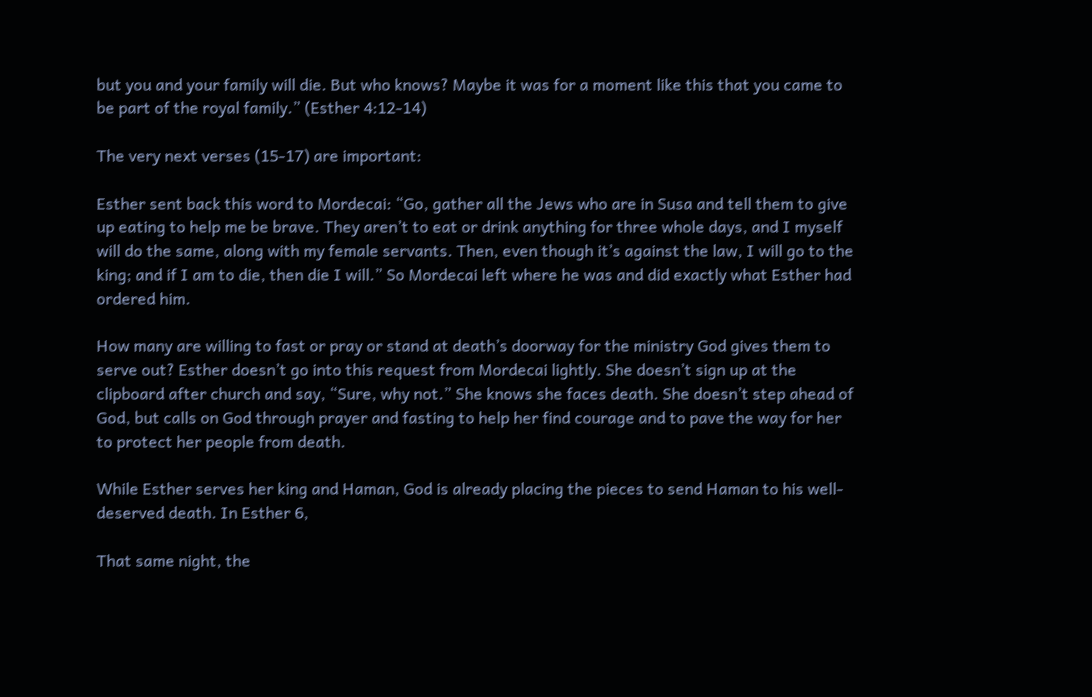but you and your family will die. But who knows? Maybe it was for a moment like this that you came to be part of the royal family.” (Esther 4:12-14)

The very next verses (15-17) are important:

Esther sent back this word to Mordecai: “Go, gather all the Jews who are in Susa and tell them to give up eating to help me be brave. They aren’t to eat or drink anything for three whole days, and I myself will do the same, along with my female servants. Then, even though it’s against the law, I will go to the king; and if I am to die, then die I will.” So Mordecai left where he was and did exactly what Esther had ordered him.

How many are willing to fast or pray or stand at death’s doorway for the ministry God gives them to serve out? Esther doesn’t go into this request from Mordecai lightly. She doesn’t sign up at the clipboard after church and say, “Sure, why not.” She knows she faces death. She doesn’t step ahead of God, but calls on God through prayer and fasting to help her find courage and to pave the way for her to protect her people from death.

While Esther serves her king and Haman, God is already placing the pieces to send Haman to his well-deserved death. In Esther 6,

That same night, the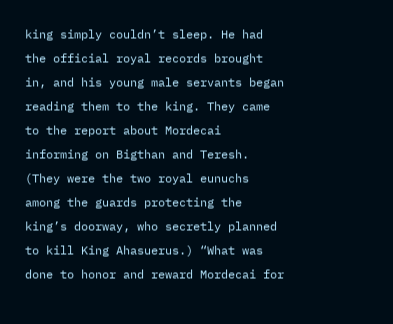king simply couldn’t sleep. He had the official royal records brought in, and his young male servants began reading them to the king. They came to the report about Mordecai informing on Bigthan and Teresh. (They were the two royal eunuchs among the guards protecting the king’s doorway, who secretly planned to kill King Ahasuerus.) “What was done to honor and reward Mordecai for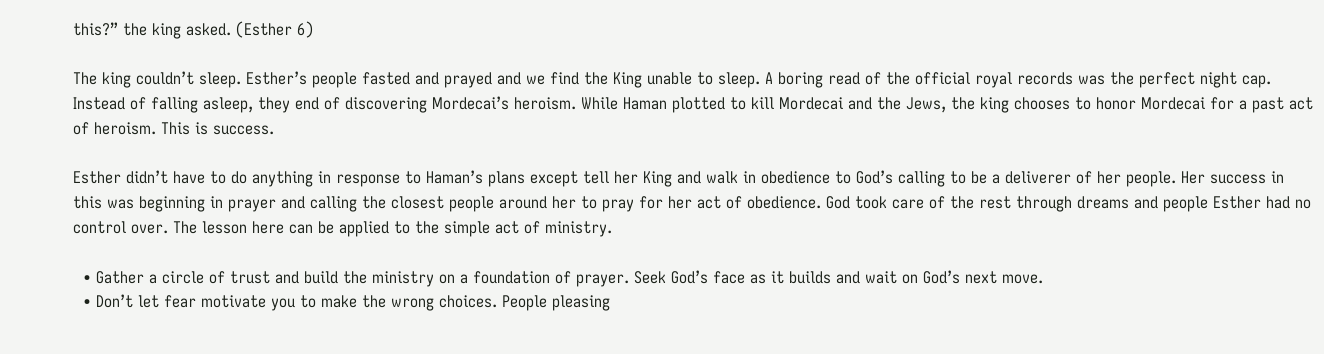this?” the king asked. (Esther 6)

The king couldn’t sleep. Esther’s people fasted and prayed and we find the King unable to sleep. A boring read of the official royal records was the perfect night cap. Instead of falling asleep, they end of discovering Mordecai’s heroism. While Haman plotted to kill Mordecai and the Jews, the king chooses to honor Mordecai for a past act of heroism. This is success.

Esther didn’t have to do anything in response to Haman’s plans except tell her King and walk in obedience to God’s calling to be a deliverer of her people. Her success in this was beginning in prayer and calling the closest people around her to pray for her act of obedience. God took care of the rest through dreams and people Esther had no control over. The lesson here can be applied to the simple act of ministry.

  • Gather a circle of trust and build the ministry on a foundation of prayer. Seek God’s face as it builds and wait on God’s next move.
  • Don’t let fear motivate you to make the wrong choices. People pleasing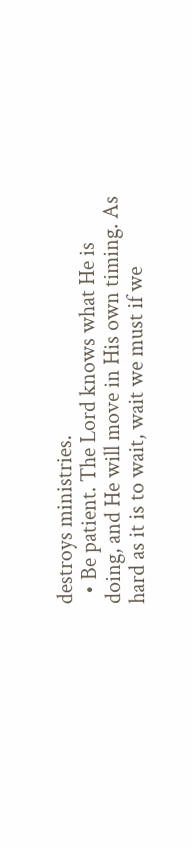destroys ministries.
  • Be patient. The Lord knows what He is doing, and He will move in His own timing. As hard as it is to wait, wait we must if we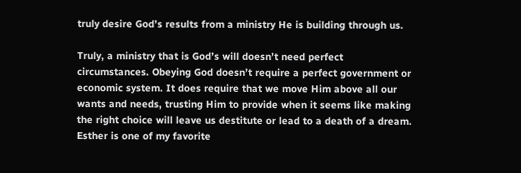truly desire God’s results from a ministry He is building through us.

Truly, a ministry that is God’s will doesn’t need perfect circumstances. Obeying God doesn’t require a perfect government or economic system. It does require that we move Him above all our wants and needs, trusting Him to provide when it seems like making the right choice will leave us destitute or lead to a death of a dream. Esther is one of my favorite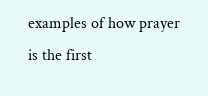examples of how prayer is the first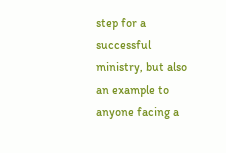step for a successful ministry, but also an example to anyone facing a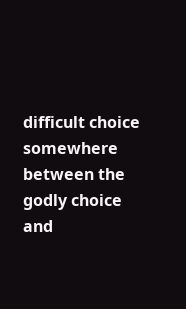difficult choice somewhere between the godly choice and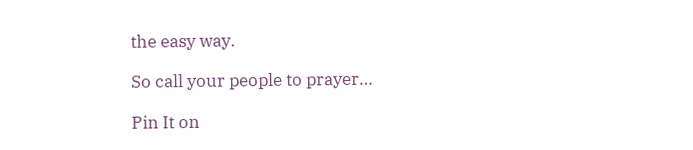the easy way.

So call your people to prayer…

Pin It on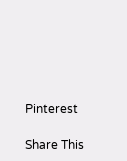Pinterest

Share This